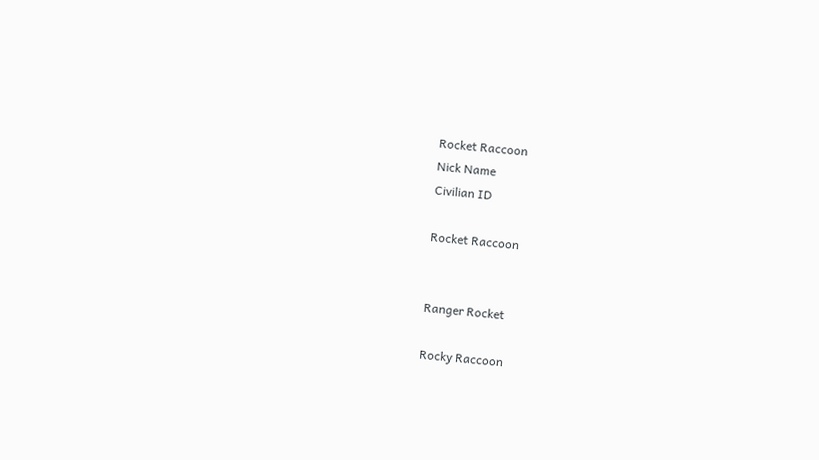Rocket Raccoon
Nick Name
Civilian ID

Rocket Raccoon


Ranger Rocket

Rocky Raccoon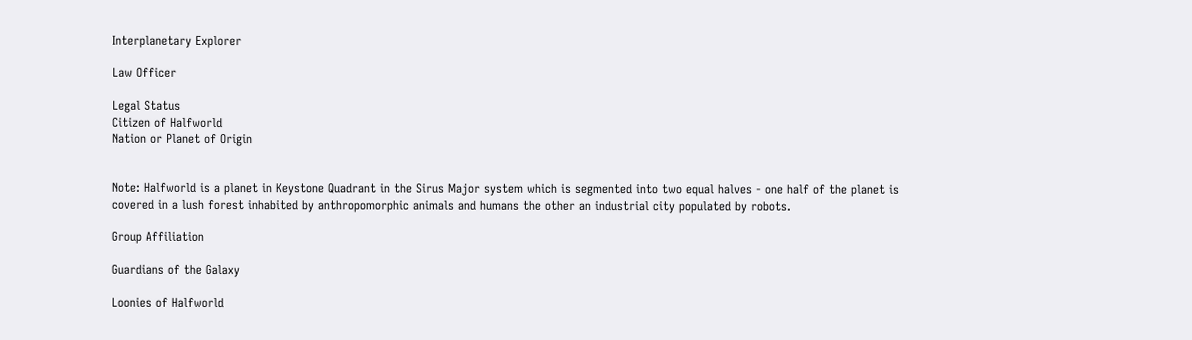Interplanetary Explorer

Law Officer

Legal Status
Citizen of Halfworld
Nation or Planet of Origin


Note: Halfworld is a planet in Keystone Quadrant in the Sirus Major system which is segmented into two equal halves - one half of the planet is covered in a lush forest inhabited by anthropomorphic animals and humans the other an industrial city populated by robots.

Group Affiliation

Guardians of the Galaxy

Loonies of Halfworld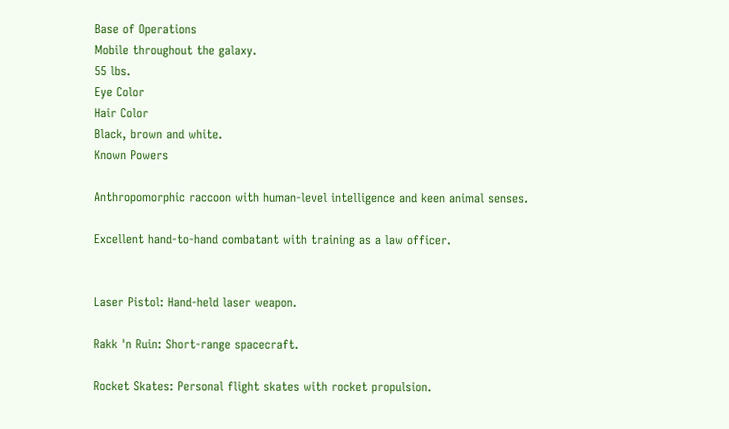Base of Operations
Mobile throughout the galaxy.
55 lbs.
Eye Color
Hair Color
Black, brown and white.
Known Powers

Anthropomorphic raccoon with human-level intelligence and keen animal senses.

Excellent hand-to-hand combatant with training as a law officer.


Laser Pistol: Hand-held laser weapon.

Rakk 'n Ruin: Short-range spacecraft.

Rocket Skates: Personal flight skates with rocket propulsion.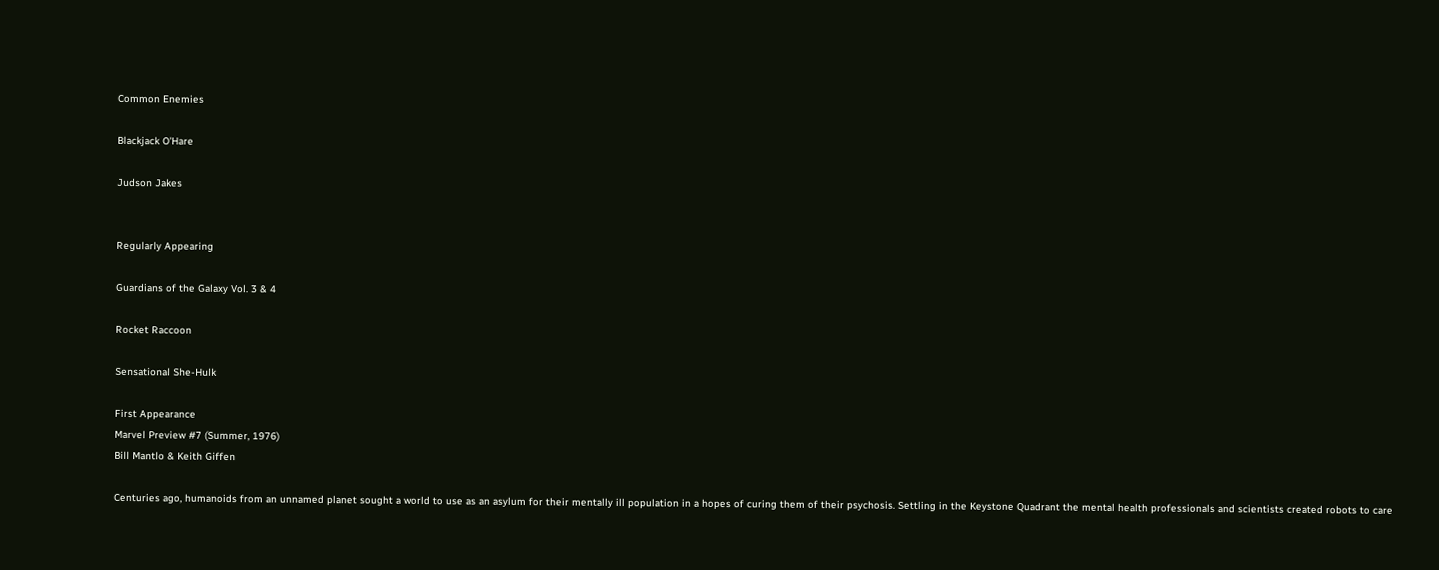Common Enemies

Blackjack O'Hare

Judson Jakes


Regularly Appearing

Guardians of the Galaxy Vol. 3 & 4

Rocket Raccoon

Sensational She-Hulk

First Appearance
Marvel Preview #7 (Summer, 1976)
Bill Mantlo & Keith Giffen

Centuries ago, humanoids from an unnamed planet sought a world to use as an asylum for their mentally ill population in a hopes of curing them of their psychosis. Settling in the Keystone Quadrant the mental health professionals and scientists created robots to care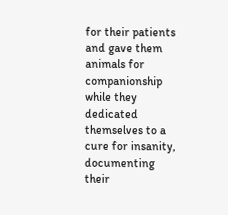for their patients and gave them animals for companionship while they dedicated themselves to a cure for insanity, documenting their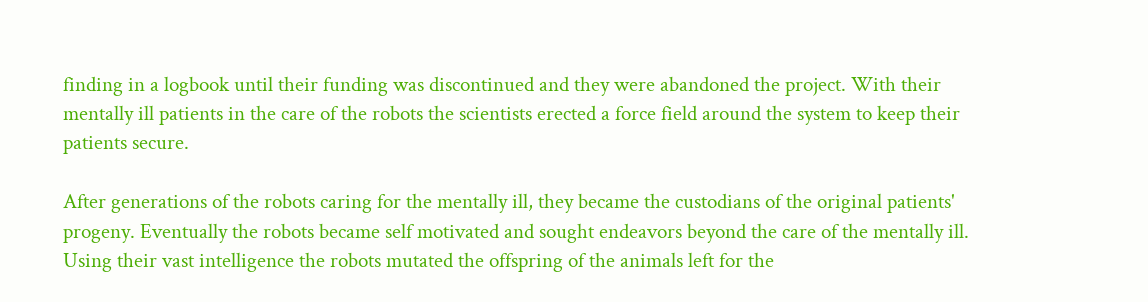finding in a logbook until their funding was discontinued and they were abandoned the project. With their mentally ill patients in the care of the robots the scientists erected a force field around the system to keep their patients secure.

After generations of the robots caring for the mentally ill, they became the custodians of the original patients' progeny. Eventually the robots became self motivated and sought endeavors beyond the care of the mentally ill. Using their vast intelligence the robots mutated the offspring of the animals left for the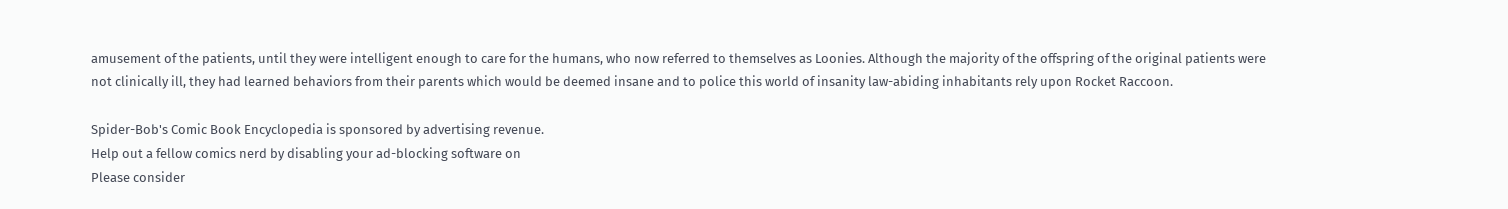amusement of the patients, until they were intelligent enough to care for the humans, who now referred to themselves as Loonies. Although the majority of the offspring of the original patients were not clinically ill, they had learned behaviors from their parents which would be deemed insane and to police this world of insanity law-abiding inhabitants rely upon Rocket Raccoon.

Spider-Bob's Comic Book Encyclopedia is sponsored by advertising revenue.
Help out a fellow comics nerd by disabling your ad-blocking software on
Please consider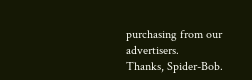purchasing from our advertisers.
Thanks, Spider-Bob.